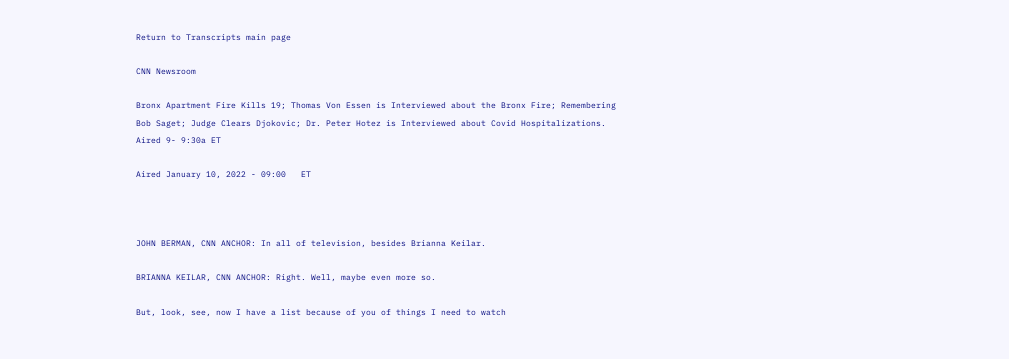Return to Transcripts main page

CNN Newsroom

Bronx Apartment Fire Kills 19; Thomas Von Essen is Interviewed about the Bronx Fire; Remembering Bob Saget; Judge Clears Djokovic; Dr. Peter Hotez is Interviewed about Covid Hospitalizations. Aired 9- 9:30a ET

Aired January 10, 2022 - 09:00   ET



JOHN BERMAN, CNN ANCHOR: In all of television, besides Brianna Keilar.

BRIANNA KEILAR, CNN ANCHOR: Right. Well, maybe even more so.

But, look, see, now I have a list because of you of things I need to watch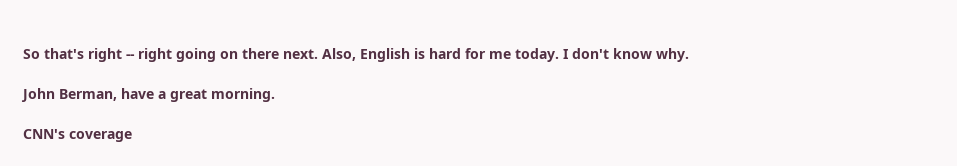So that's right -- right going on there next. Also, English is hard for me today. I don't know why.

John Berman, have a great morning.

CNN's coverage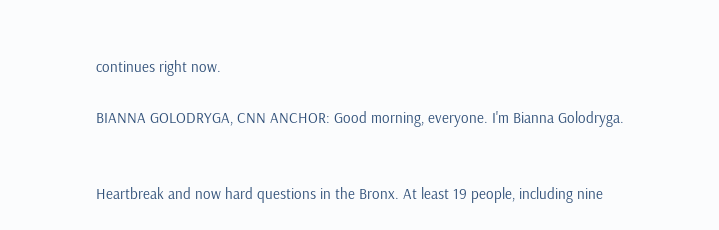continues right now.

BIANNA GOLODRYGA, CNN ANCHOR: Good morning, everyone. I'm Bianna Golodryga.


Heartbreak and now hard questions in the Bronx. At least 19 people, including nine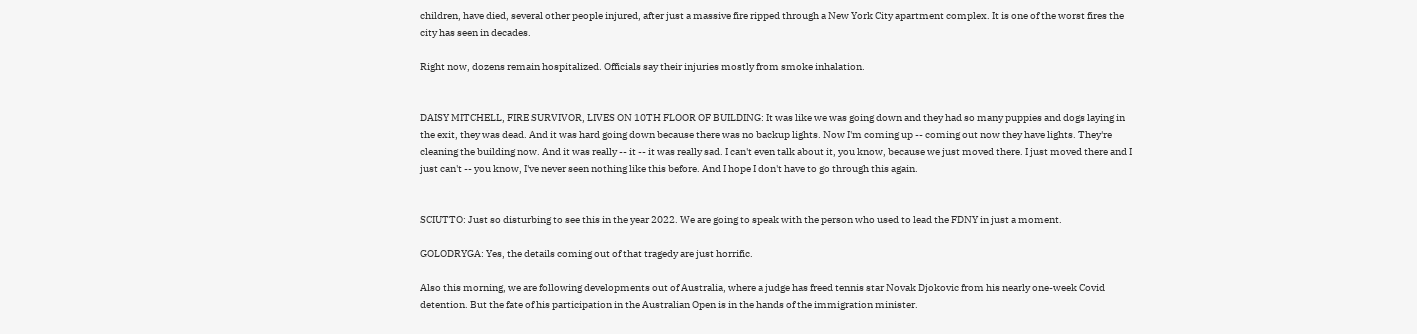children, have died, several other people injured, after just a massive fire ripped through a New York City apartment complex. It is one of the worst fires the city has seen in decades.

Right now, dozens remain hospitalized. Officials say their injuries mostly from smoke inhalation.


DAISY MITCHELL, FIRE SURVIVOR, LIVES ON 10TH FLOOR OF BUILDING: It was like we was going down and they had so many puppies and dogs laying in the exit, they was dead. And it was hard going down because there was no backup lights. Now I'm coming up -- coming out now they have lights. They're cleaning the building now. And it was really -- it -- it was really sad. I can't even talk about it, you know, because we just moved there. I just moved there and I just can't -- you know, I've never seen nothing like this before. And I hope I don't have to go through this again.


SCIUTTO: Just so disturbing to see this in the year 2022. We are going to speak with the person who used to lead the FDNY in just a moment.

GOLODRYGA: Yes, the details coming out of that tragedy are just horrific.

Also this morning, we are following developments out of Australia, where a judge has freed tennis star Novak Djokovic from his nearly one-week Covid detention. But the fate of his participation in the Australian Open is in the hands of the immigration minister.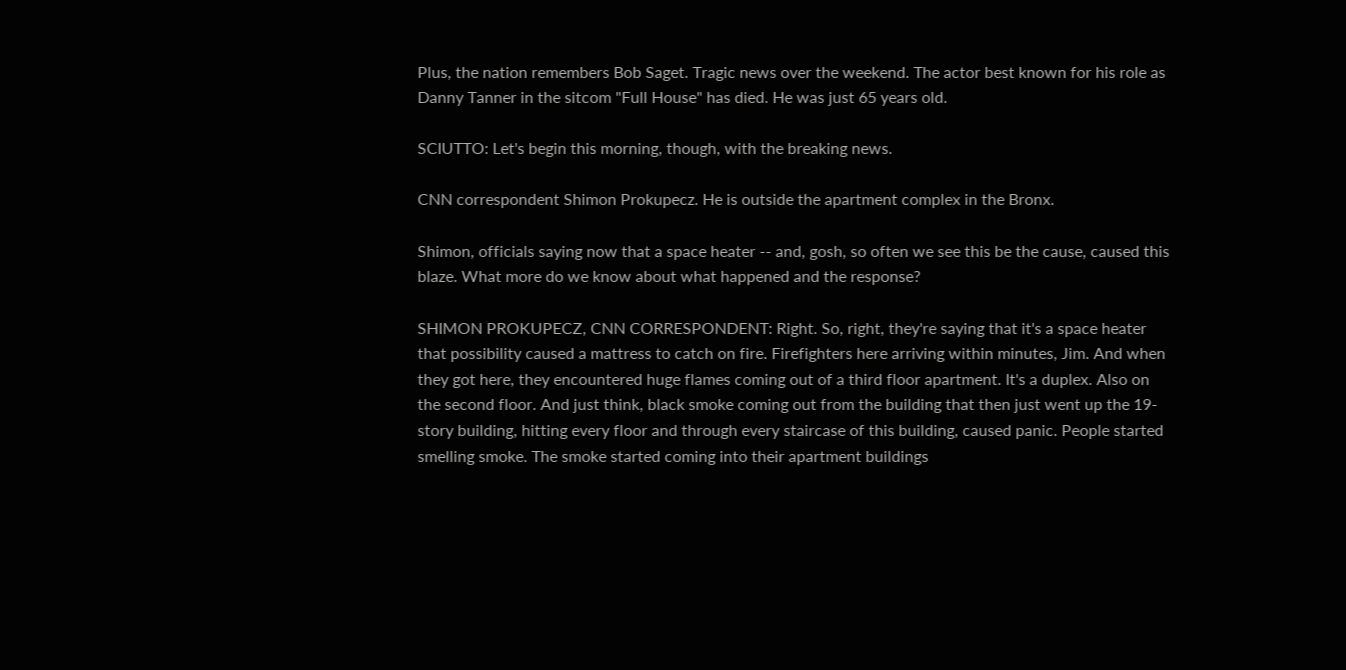Plus, the nation remembers Bob Saget. Tragic news over the weekend. The actor best known for his role as Danny Tanner in the sitcom "Full House" has died. He was just 65 years old.

SCIUTTO: Let's begin this morning, though, with the breaking news.

CNN correspondent Shimon Prokupecz. He is outside the apartment complex in the Bronx.

Shimon, officials saying now that a space heater -- and, gosh, so often we see this be the cause, caused this blaze. What more do we know about what happened and the response?

SHIMON PROKUPECZ, CNN CORRESPONDENT: Right. So, right, they're saying that it's a space heater that possibility caused a mattress to catch on fire. Firefighters here arriving within minutes, Jim. And when they got here, they encountered huge flames coming out of a third floor apartment. It's a duplex. Also on the second floor. And just think, black smoke coming out from the building that then just went up the 19-story building, hitting every floor and through every staircase of this building, caused panic. People started smelling smoke. The smoke started coming into their apartment buildings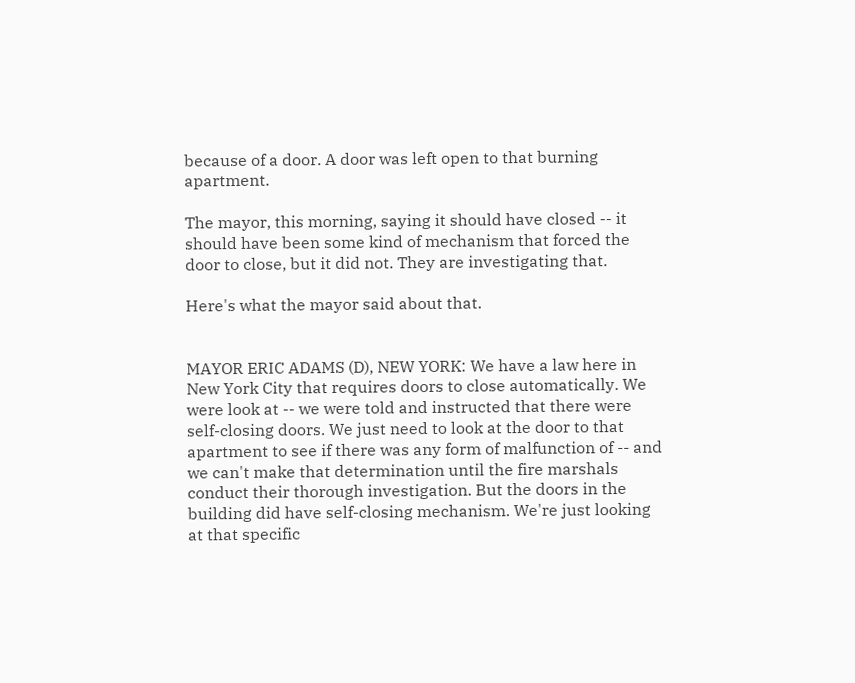because of a door. A door was left open to that burning apartment.

The mayor, this morning, saying it should have closed -- it should have been some kind of mechanism that forced the door to close, but it did not. They are investigating that.

Here's what the mayor said about that.


MAYOR ERIC ADAMS (D), NEW YORK: We have a law here in New York City that requires doors to close automatically. We were look at -- we were told and instructed that there were self-closing doors. We just need to look at the door to that apartment to see if there was any form of malfunction of -- and we can't make that determination until the fire marshals conduct their thorough investigation. But the doors in the building did have self-closing mechanism. We're just looking at that specific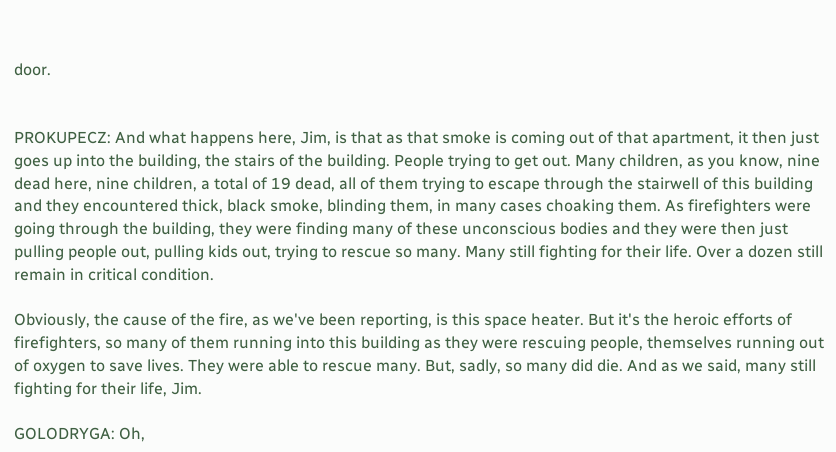door.


PROKUPECZ: And what happens here, Jim, is that as that smoke is coming out of that apartment, it then just goes up into the building, the stairs of the building. People trying to get out. Many children, as you know, nine dead here, nine children, a total of 19 dead, all of them trying to escape through the stairwell of this building and they encountered thick, black smoke, blinding them, in many cases choaking them. As firefighters were going through the building, they were finding many of these unconscious bodies and they were then just pulling people out, pulling kids out, trying to rescue so many. Many still fighting for their life. Over a dozen still remain in critical condition.

Obviously, the cause of the fire, as we've been reporting, is this space heater. But it's the heroic efforts of firefighters, so many of them running into this building as they were rescuing people, themselves running out of oxygen to save lives. They were able to rescue many. But, sadly, so many did die. And as we said, many still fighting for their life, Jim.

GOLODRYGA: Oh,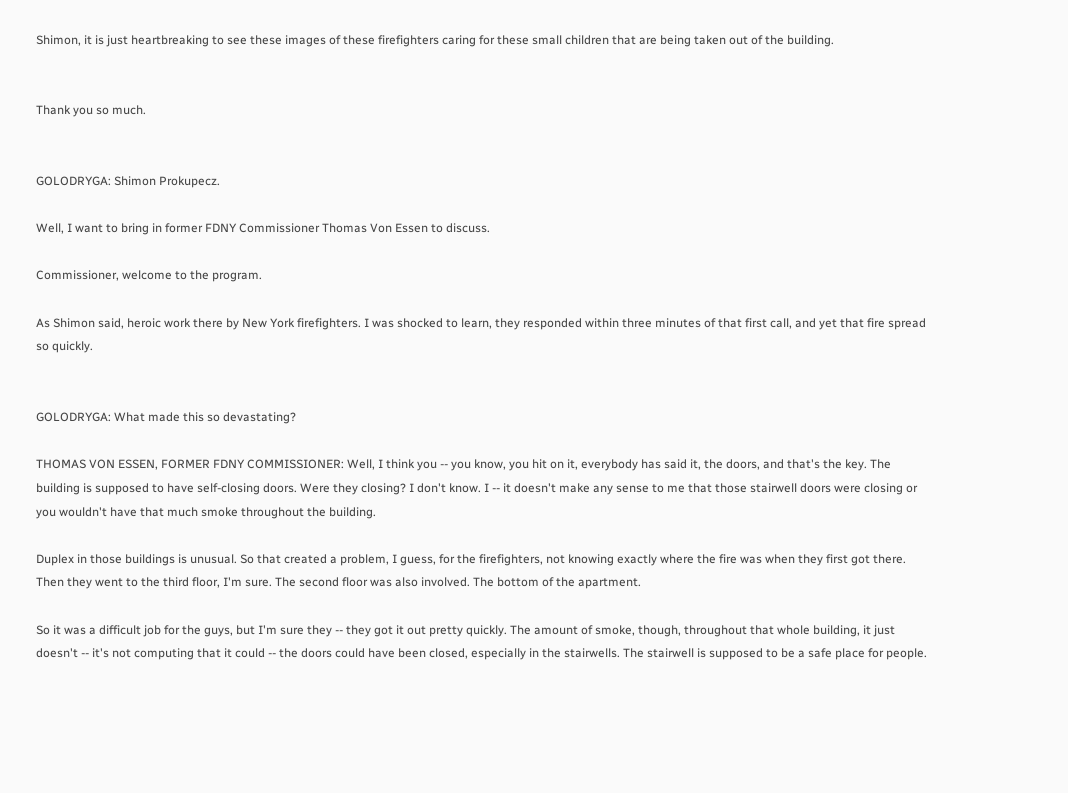Shimon, it is just heartbreaking to see these images of these firefighters caring for these small children that are being taken out of the building.


Thank you so much.


GOLODRYGA: Shimon Prokupecz.

Well, I want to bring in former FDNY Commissioner Thomas Von Essen to discuss.

Commissioner, welcome to the program.

As Shimon said, heroic work there by New York firefighters. I was shocked to learn, they responded within three minutes of that first call, and yet that fire spread so quickly.


GOLODRYGA: What made this so devastating?

THOMAS VON ESSEN, FORMER FDNY COMMISSIONER: Well, I think you -- you know, you hit on it, everybody has said it, the doors, and that's the key. The building is supposed to have self-closing doors. Were they closing? I don't know. I -- it doesn't make any sense to me that those stairwell doors were closing or you wouldn't have that much smoke throughout the building.

Duplex in those buildings is unusual. So that created a problem, I guess, for the firefighters, not knowing exactly where the fire was when they first got there. Then they went to the third floor, I'm sure. The second floor was also involved. The bottom of the apartment.

So it was a difficult job for the guys, but I'm sure they -- they got it out pretty quickly. The amount of smoke, though, throughout that whole building, it just doesn't -- it's not computing that it could -- the doors could have been closed, especially in the stairwells. The stairwell is supposed to be a safe place for people.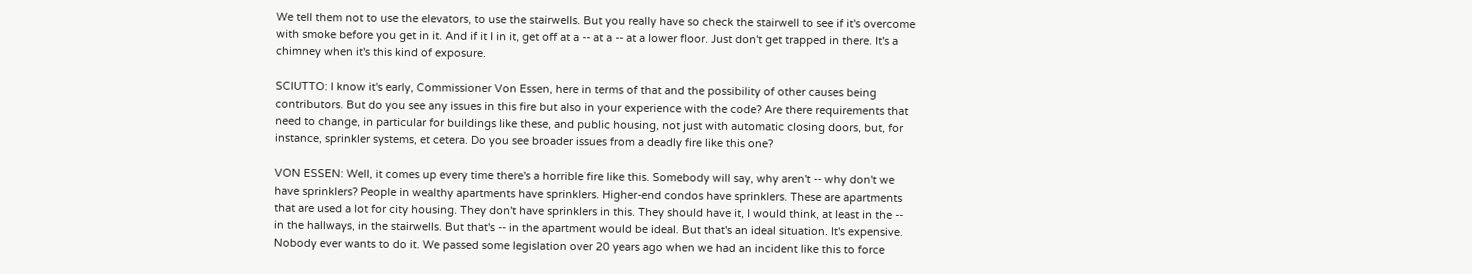We tell them not to use the elevators, to use the stairwells. But you really have so check the stairwell to see if it's overcome with smoke before you get in it. And if it I in it, get off at a -- at a -- at a lower floor. Just don't get trapped in there. It's a chimney when it's this kind of exposure.

SCIUTTO: I know it's early, Commissioner Von Essen, here in terms of that and the possibility of other causes being contributors. But do you see any issues in this fire but also in your experience with the code? Are there requirements that need to change, in particular for buildings like these, and public housing, not just with automatic closing doors, but, for instance, sprinkler systems, et cetera. Do you see broader issues from a deadly fire like this one?

VON ESSEN: Well, it comes up every time there's a horrible fire like this. Somebody will say, why aren't -- why don't we have sprinklers? People in wealthy apartments have sprinklers. Higher-end condos have sprinklers. These are apartments that are used a lot for city housing. They don't have sprinklers in this. They should have it, I would think, at least in the -- in the hallways, in the stairwells. But that's -- in the apartment would be ideal. But that's an ideal situation. It's expensive. Nobody ever wants to do it. We passed some legislation over 20 years ago when we had an incident like this to force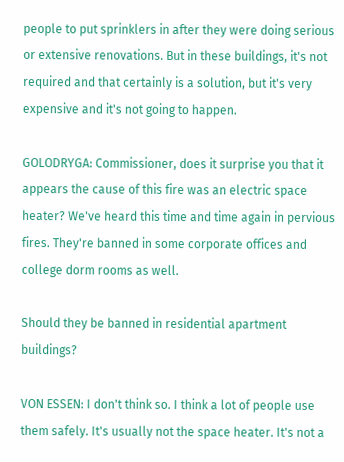people to put sprinklers in after they were doing serious or extensive renovations. But in these buildings, it's not required and that certainly is a solution, but it's very expensive and it's not going to happen.

GOLODRYGA: Commissioner, does it surprise you that it appears the cause of this fire was an electric space heater? We've heard this time and time again in pervious fires. They're banned in some corporate offices and college dorm rooms as well.

Should they be banned in residential apartment buildings?

VON ESSEN: I don't think so. I think a lot of people use them safely. It's usually not the space heater. It's not a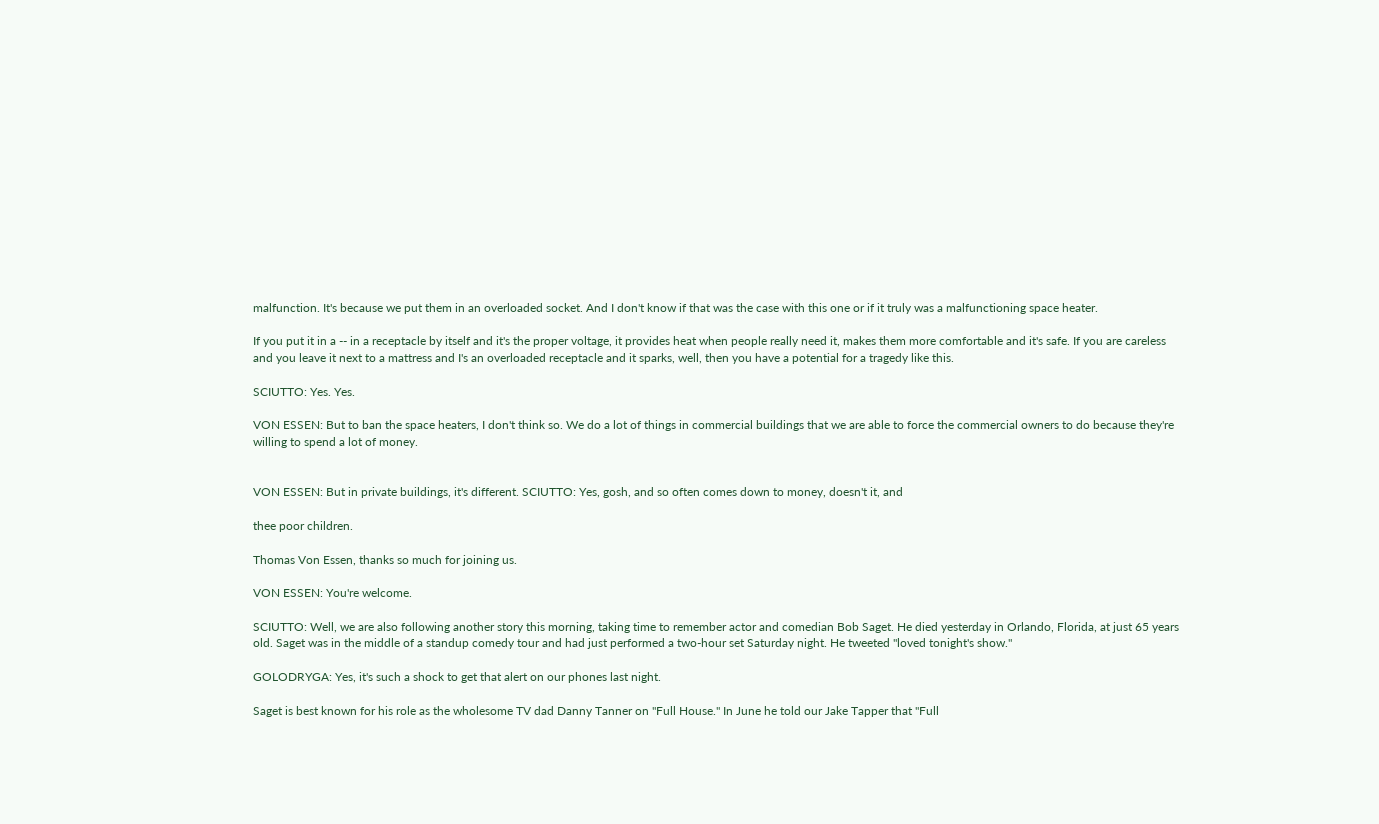malfunction. It's because we put them in an overloaded socket. And I don't know if that was the case with this one or if it truly was a malfunctioning space heater.

If you put it in a -- in a receptacle by itself and it's the proper voltage, it provides heat when people really need it, makes them more comfortable and it's safe. If you are careless and you leave it next to a mattress and I's an overloaded receptacle and it sparks, well, then you have a potential for a tragedy like this.

SCIUTTO: Yes. Yes.

VON ESSEN: But to ban the space heaters, I don't think so. We do a lot of things in commercial buildings that we are able to force the commercial owners to do because they're willing to spend a lot of money.


VON ESSEN: But in private buildings, it's different. SCIUTTO: Yes, gosh, and so often comes down to money, doesn't it, and

thee poor children.

Thomas Von Essen, thanks so much for joining us.

VON ESSEN: You're welcome.

SCIUTTO: Well, we are also following another story this morning, taking time to remember actor and comedian Bob Saget. He died yesterday in Orlando, Florida, at just 65 years old. Saget was in the middle of a standup comedy tour and had just performed a two-hour set Saturday night. He tweeted "loved tonight's show."

GOLODRYGA: Yes, it's such a shock to get that alert on our phones last night.

Saget is best known for his role as the wholesome TV dad Danny Tanner on "Full House." In June he told our Jake Tapper that "Full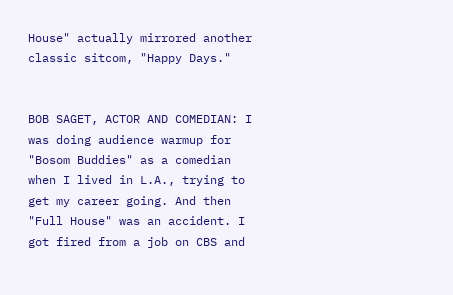House" actually mirrored another classic sitcom, "Happy Days."


BOB SAGET, ACTOR AND COMEDIAN: I was doing audience warmup for "Bosom Buddies" as a comedian when I lived in L.A., trying to get my career going. And then "Full House" was an accident. I got fired from a job on CBS and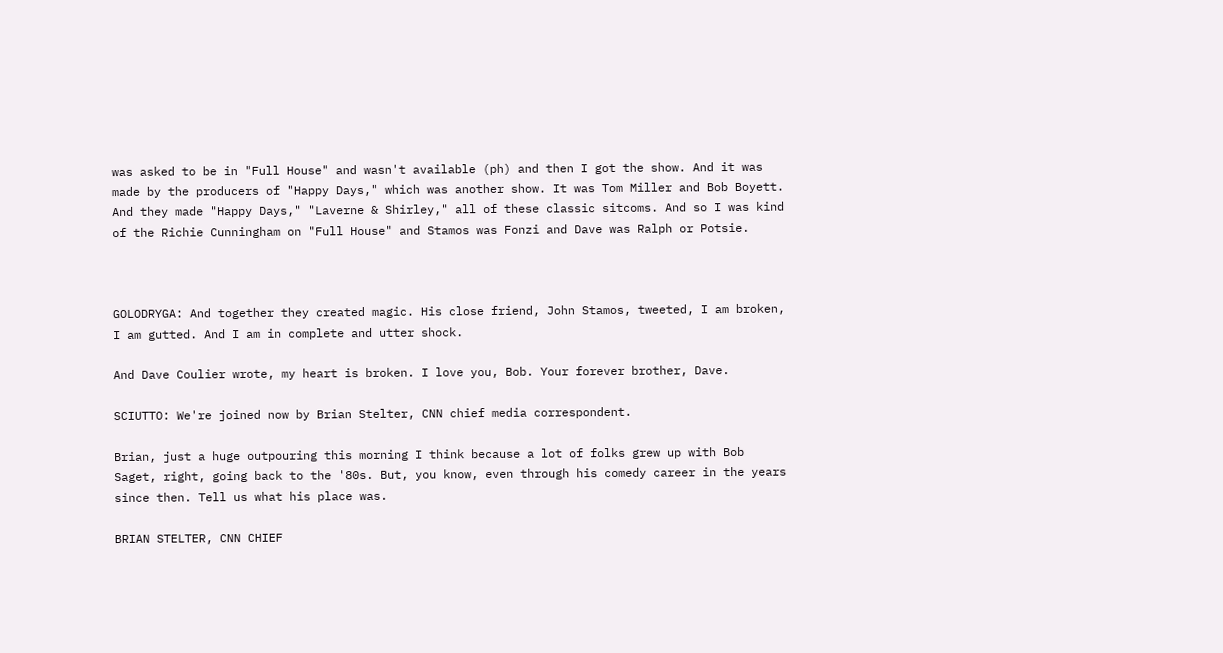was asked to be in "Full House" and wasn't available (ph) and then I got the show. And it was made by the producers of "Happy Days," which was another show. It was Tom Miller and Bob Boyett. And they made "Happy Days," "Laverne & Shirley," all of these classic sitcoms. And so I was kind of the Richie Cunningham on "Full House" and Stamos was Fonzi and Dave was Ralph or Potsie.



GOLODRYGA: And together they created magic. His close friend, John Stamos, tweeted, I am broken, I am gutted. And I am in complete and utter shock.

And Dave Coulier wrote, my heart is broken. I love you, Bob. Your forever brother, Dave.

SCIUTTO: We're joined now by Brian Stelter, CNN chief media correspondent.

Brian, just a huge outpouring this morning I think because a lot of folks grew up with Bob Saget, right, going back to the '80s. But, you know, even through his comedy career in the years since then. Tell us what his place was.

BRIAN STELTER, CNN CHIEF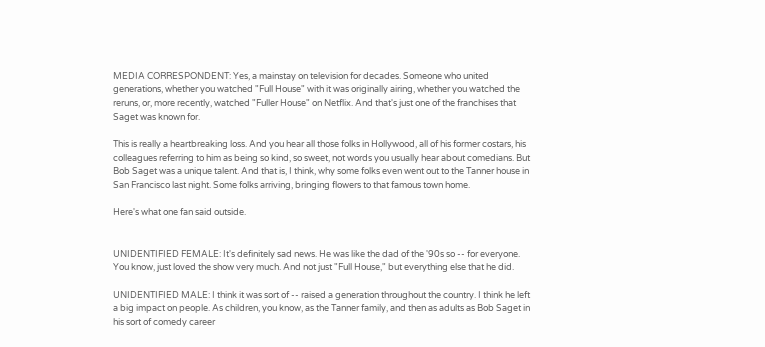MEDIA CORRESPONDENT: Yes, a mainstay on television for decades. Someone who united generations, whether you watched "Full House" with it was originally airing, whether you watched the reruns, or, more recently, watched "Fuller House" on Netflix. And that's just one of the franchises that Saget was known for.

This is really a heartbreaking loss. And you hear all those folks in Hollywood, all of his former costars, his colleagues referring to him as being so kind, so sweet, not words you usually hear about comedians. But Bob Saget was a unique talent. And that is, I think, why some folks even went out to the Tanner house in San Francisco last night. Some folks arriving, bringing flowers to that famous town home.

Here's what one fan said outside.


UNIDENTIFIED FEMALE: It's definitely sad news. He was like the dad of the '90s so -- for everyone. You know, just loved the show very much. And not just "Full House," but everything else that he did.

UNIDENTIFIED MALE: I think it was sort of -- raised a generation throughout the country. I think he left a big impact on people. As children, you know, as the Tanner family, and then as adults as Bob Saget in his sort of comedy career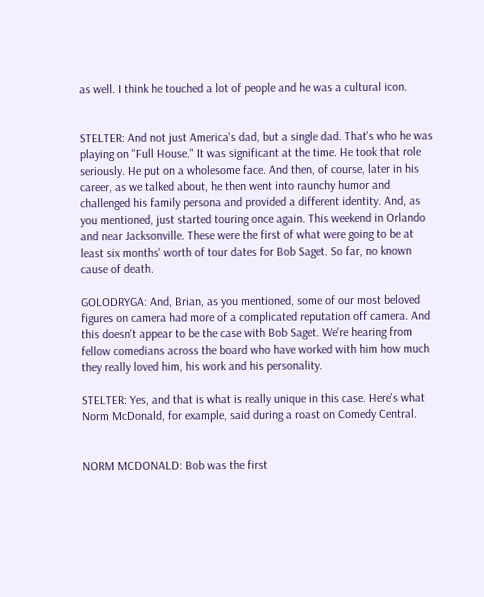as well. I think he touched a lot of people and he was a cultural icon.


STELTER: And not just America's dad, but a single dad. That's who he was playing on "Full House." It was significant at the time. He took that role seriously. He put on a wholesome face. And then, of course, later in his career, as we talked about, he then went into raunchy humor and challenged his family persona and provided a different identity. And, as you mentioned, just started touring once again. This weekend in Orlando and near Jacksonville. These were the first of what were going to be at least six months' worth of tour dates for Bob Saget. So far, no known cause of death.

GOLODRYGA: And, Brian, as you mentioned, some of our most beloved figures on camera had more of a complicated reputation off camera. And this doesn't appear to be the case with Bob Saget. We're hearing from fellow comedians across the board who have worked with him how much they really loved him, his work and his personality.

STELTER: Yes, and that is what is really unique in this case. Here's what Norm McDonald, for example, said during a roast on Comedy Central.


NORM MCDONALD: Bob was the first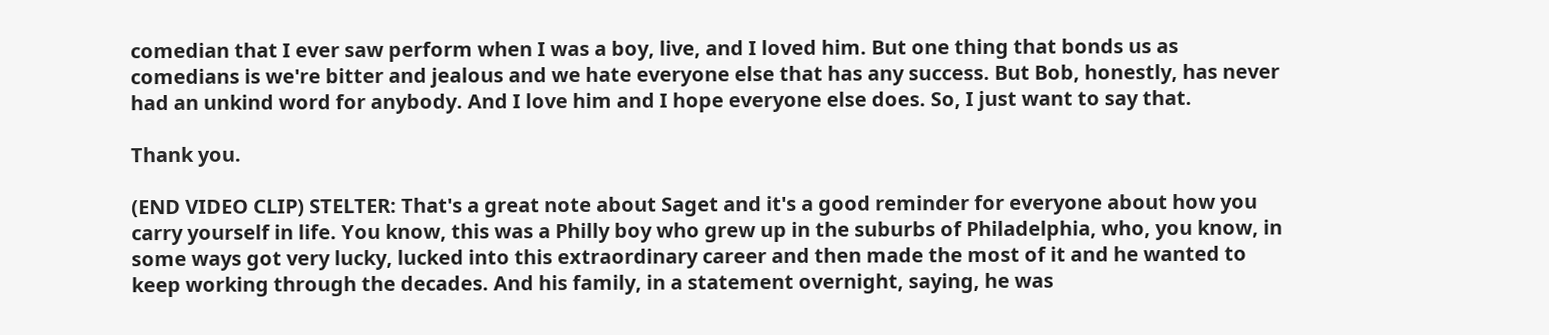comedian that I ever saw perform when I was a boy, live, and I loved him. But one thing that bonds us as comedians is we're bitter and jealous and we hate everyone else that has any success. But Bob, honestly, has never had an unkind word for anybody. And I love him and I hope everyone else does. So, I just want to say that.

Thank you.

(END VIDEO CLIP) STELTER: That's a great note about Saget and it's a good reminder for everyone about how you carry yourself in life. You know, this was a Philly boy who grew up in the suburbs of Philadelphia, who, you know, in some ways got very lucky, lucked into this extraordinary career and then made the most of it and he wanted to keep working through the decades. And his family, in a statement overnight, saying, he was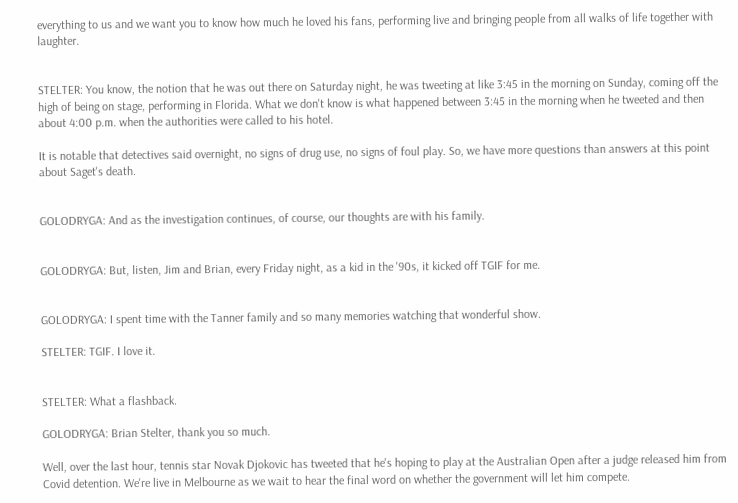everything to us and we want you to know how much he loved his fans, performing live and bringing people from all walks of life together with laughter.


STELTER: You know, the notion that he was out there on Saturday night, he was tweeting at like 3:45 in the morning on Sunday, coming off the high of being on stage, performing in Florida. What we don't know is what happened between 3:45 in the morning when he tweeted and then about 4:00 p.m. when the authorities were called to his hotel.

It is notable that detectives said overnight, no signs of drug use, no signs of foul play. So, we have more questions than answers at this point about Saget's death.


GOLODRYGA: And as the investigation continues, of course, our thoughts are with his family.


GOLODRYGA: But, listen, Jim and Brian, every Friday night, as a kid in the '90s, it kicked off TGIF for me.


GOLODRYGA: I spent time with the Tanner family and so many memories watching that wonderful show.

STELTER: TGIF. I love it.


STELTER: What a flashback.

GOLODRYGA: Brian Stelter, thank you so much.

Well, over the last hour, tennis star Novak Djokovic has tweeted that he's hoping to play at the Australian Open after a judge released him from Covid detention. We're live in Melbourne as we wait to hear the final word on whether the government will let him compete.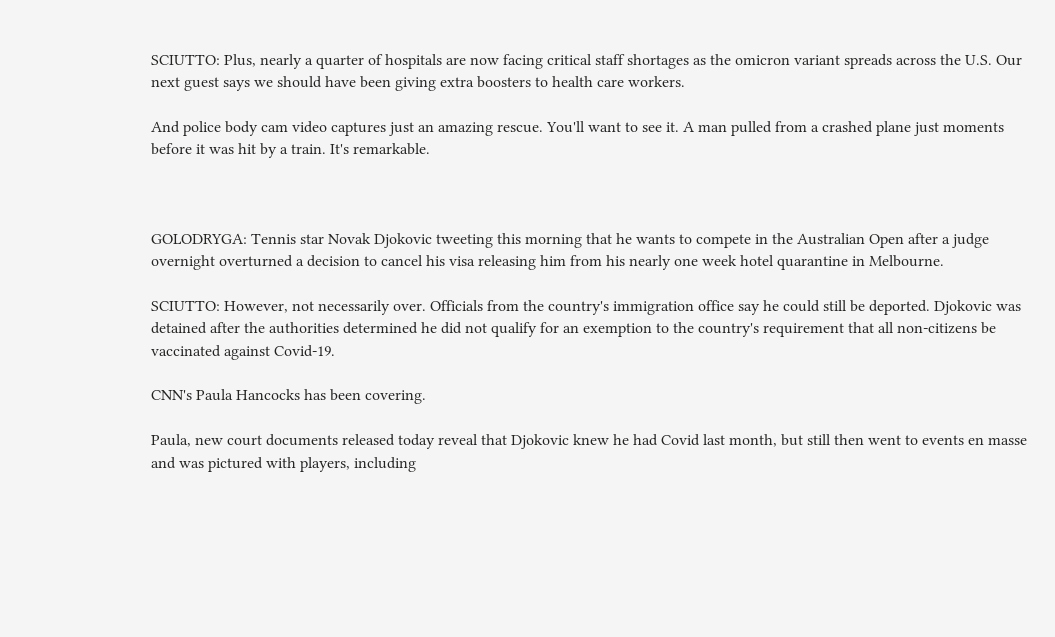SCIUTTO: Plus, nearly a quarter of hospitals are now facing critical staff shortages as the omicron variant spreads across the U.S. Our next guest says we should have been giving extra boosters to health care workers.

And police body cam video captures just an amazing rescue. You'll want to see it. A man pulled from a crashed plane just moments before it was hit by a train. It's remarkable.



GOLODRYGA: Tennis star Novak Djokovic tweeting this morning that he wants to compete in the Australian Open after a judge overnight overturned a decision to cancel his visa releasing him from his nearly one week hotel quarantine in Melbourne.

SCIUTTO: However, not necessarily over. Officials from the country's immigration office say he could still be deported. Djokovic was detained after the authorities determined he did not qualify for an exemption to the country's requirement that all non-citizens be vaccinated against Covid-19.

CNN's Paula Hancocks has been covering.

Paula, new court documents released today reveal that Djokovic knew he had Covid last month, but still then went to events en masse and was pictured with players, including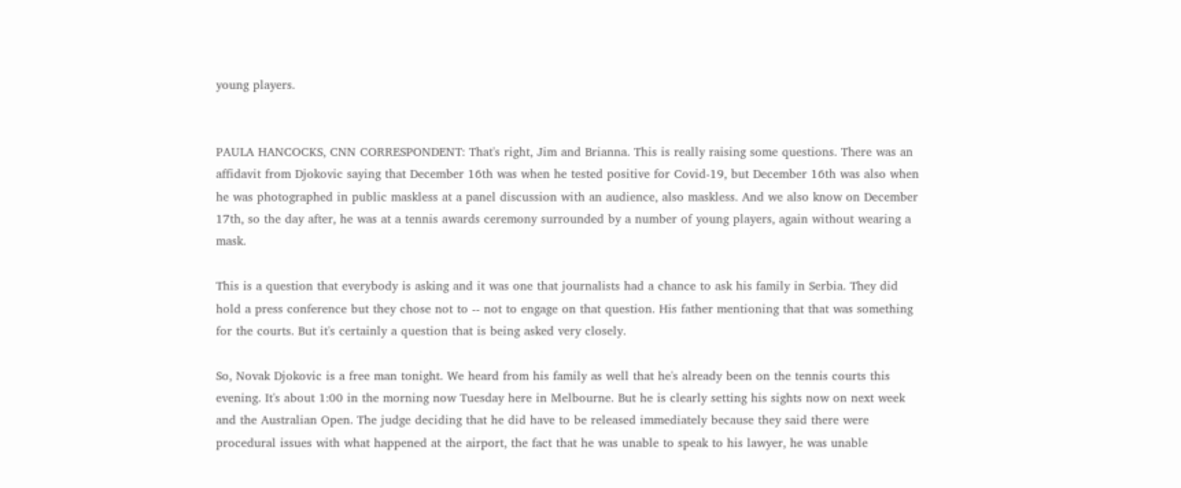young players.


PAULA HANCOCKS, CNN CORRESPONDENT: That's right, Jim and Brianna. This is really raising some questions. There was an affidavit from Djokovic saying that December 16th was when he tested positive for Covid-19, but December 16th was also when he was photographed in public maskless at a panel discussion with an audience, also maskless. And we also know on December 17th, so the day after, he was at a tennis awards ceremony surrounded by a number of young players, again without wearing a mask.

This is a question that everybody is asking and it was one that journalists had a chance to ask his family in Serbia. They did hold a press conference but they chose not to -- not to engage on that question. His father mentioning that that was something for the courts. But it's certainly a question that is being asked very closely.

So, Novak Djokovic is a free man tonight. We heard from his family as well that he's already been on the tennis courts this evening. It's about 1:00 in the morning now Tuesday here in Melbourne. But he is clearly setting his sights now on next week and the Australian Open. The judge deciding that he did have to be released immediately because they said there were procedural issues with what happened at the airport, the fact that he was unable to speak to his lawyer, he was unable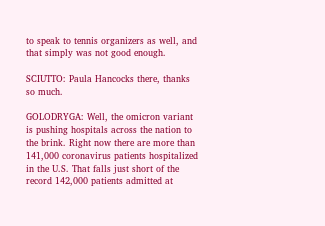to speak to tennis organizers as well, and that simply was not good enough.

SCIUTTO: Paula Hancocks there, thanks so much.

GOLODRYGA: Well, the omicron variant is pushing hospitals across the nation to the brink. Right now there are more than 141,000 coronavirus patients hospitalized in the U.S. That falls just short of the record 142,000 patients admitted at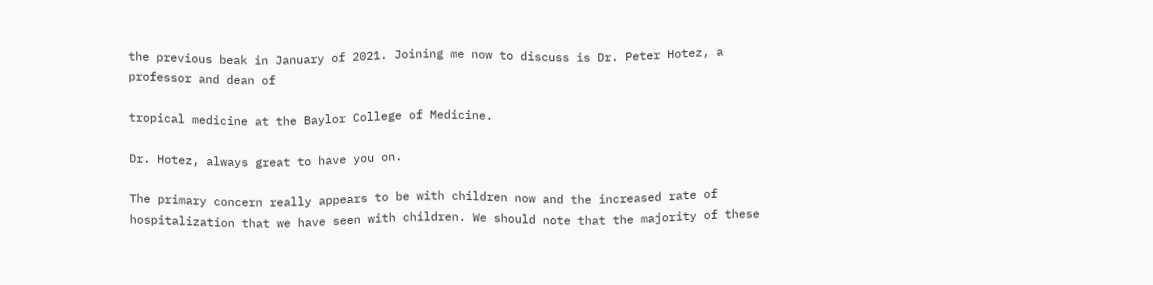the previous beak in January of 2021. Joining me now to discuss is Dr. Peter Hotez, a professor and dean of

tropical medicine at the Baylor College of Medicine.

Dr. Hotez, always great to have you on.

The primary concern really appears to be with children now and the increased rate of hospitalization that we have seen with children. We should note that the majority of these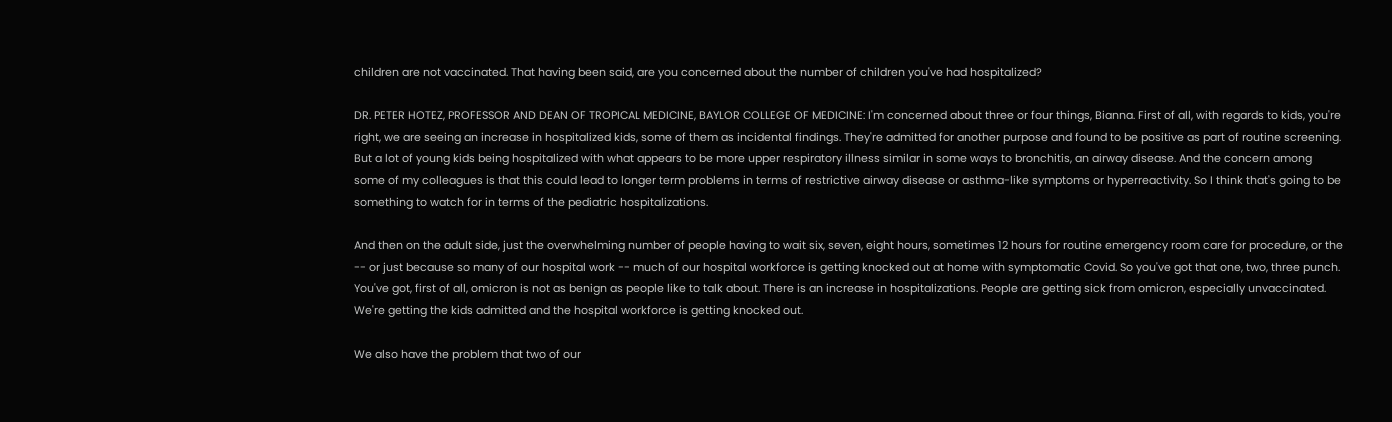children are not vaccinated. That having been said, are you concerned about the number of children you've had hospitalized?

DR. PETER HOTEZ, PROFESSOR AND DEAN OF TROPICAL MEDICINE, BAYLOR COLLEGE OF MEDICINE: I'm concerned about three or four things, Bianna. First of all, with regards to kids, you're right, we are seeing an increase in hospitalized kids, some of them as incidental findings. They're admitted for another purpose and found to be positive as part of routine screening. But a lot of young kids being hospitalized with what appears to be more upper respiratory illness similar in some ways to bronchitis, an airway disease. And the concern among some of my colleagues is that this could lead to longer term problems in terms of restrictive airway disease or asthma-like symptoms or hyperreactivity. So I think that's going to be something to watch for in terms of the pediatric hospitalizations.

And then on the adult side, just the overwhelming number of people having to wait six, seven, eight hours, sometimes 12 hours for routine emergency room care for procedure, or the -- or just because so many of our hospital work -- much of our hospital workforce is getting knocked out at home with symptomatic Covid. So you've got that one, two, three punch. You've got, first of all, omicron is not as benign as people like to talk about. There is an increase in hospitalizations. People are getting sick from omicron, especially unvaccinated. We're getting the kids admitted and the hospital workforce is getting knocked out.

We also have the problem that two of our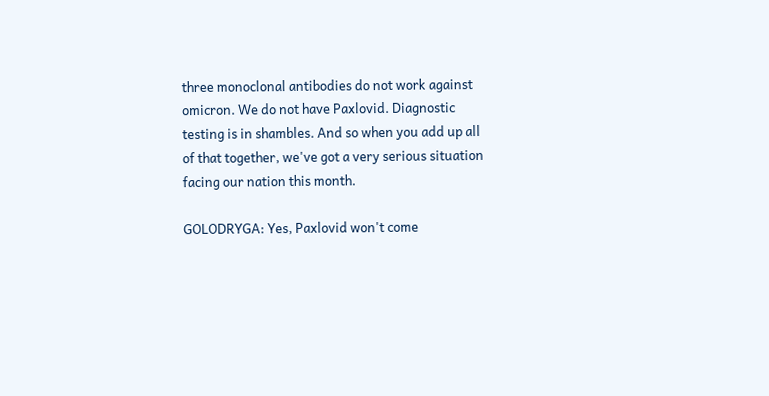three monoclonal antibodies do not work against omicron. We do not have Paxlovid. Diagnostic testing is in shambles. And so when you add up all of that together, we've got a very serious situation facing our nation this month.

GOLODRYGA: Yes, Paxlovid won't come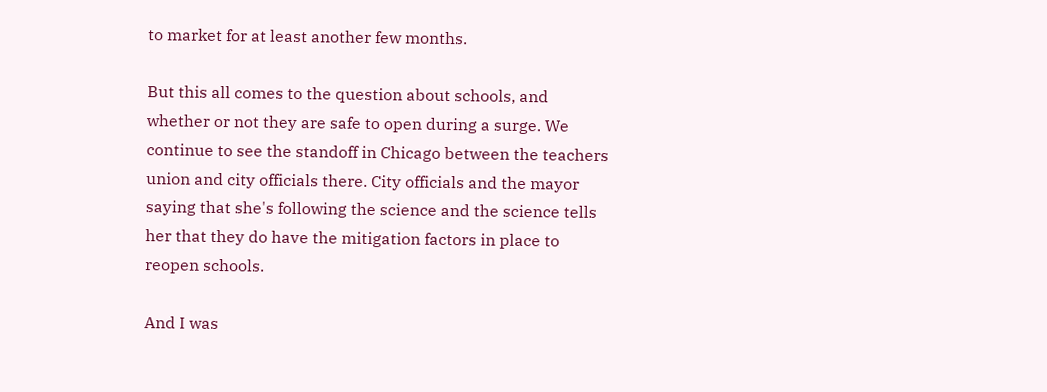to market for at least another few months.

But this all comes to the question about schools, and whether or not they are safe to open during a surge. We continue to see the standoff in Chicago between the teachers union and city officials there. City officials and the mayor saying that she's following the science and the science tells her that they do have the mitigation factors in place to reopen schools.

And I was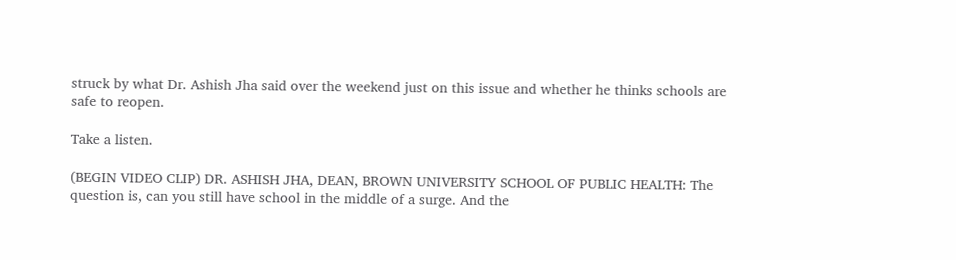struck by what Dr. Ashish Jha said over the weekend just on this issue and whether he thinks schools are safe to reopen.

Take a listen.

(BEGIN VIDEO CLIP) DR. ASHISH JHA, DEAN, BROWN UNIVERSITY SCHOOL OF PUBLIC HEALTH: The question is, can you still have school in the middle of a surge. And the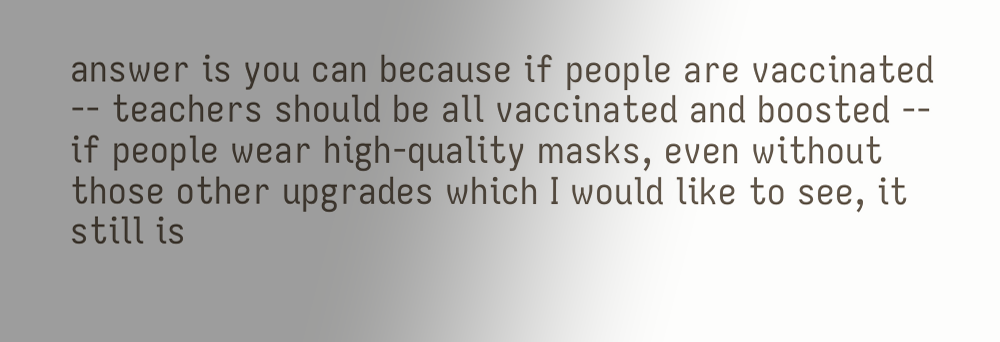answer is you can because if people are vaccinated -- teachers should be all vaccinated and boosted -- if people wear high-quality masks, even without those other upgrades which I would like to see, it still is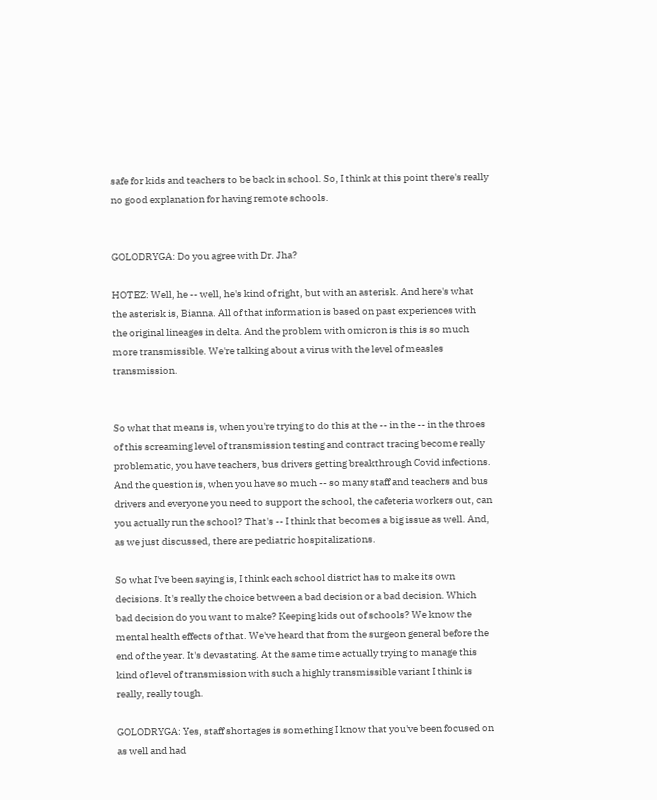safe for kids and teachers to be back in school. So, I think at this point there's really no good explanation for having remote schools.


GOLODRYGA: Do you agree with Dr. Jha?

HOTEZ: Well, he -- well, he's kind of right, but with an asterisk. And here's what the asterisk is, Bianna. All of that information is based on past experiences with the original lineages in delta. And the problem with omicron is this is so much more transmissible. We're talking about a virus with the level of measles transmission.


So what that means is, when you're trying to do this at the -- in the -- in the throes of this screaming level of transmission testing and contract tracing become really problematic, you have teachers, bus drivers getting breakthrough Covid infections. And the question is, when you have so much -- so many staff and teachers and bus drivers and everyone you need to support the school, the cafeteria workers out, can you actually run the school? That's -- I think that becomes a big issue as well. And, as we just discussed, there are pediatric hospitalizations.

So what I've been saying is, I think each school district has to make its own decisions. It's really the choice between a bad decision or a bad decision. Which bad decision do you want to make? Keeping kids out of schools? We know the mental health effects of that. We've heard that from the surgeon general before the end of the year. It's devastating. At the same time actually trying to manage this kind of level of transmission with such a highly transmissible variant I think is really, really tough.

GOLODRYGA: Yes, staff shortages is something I know that you've been focused on as well and had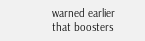warned earlier that boosters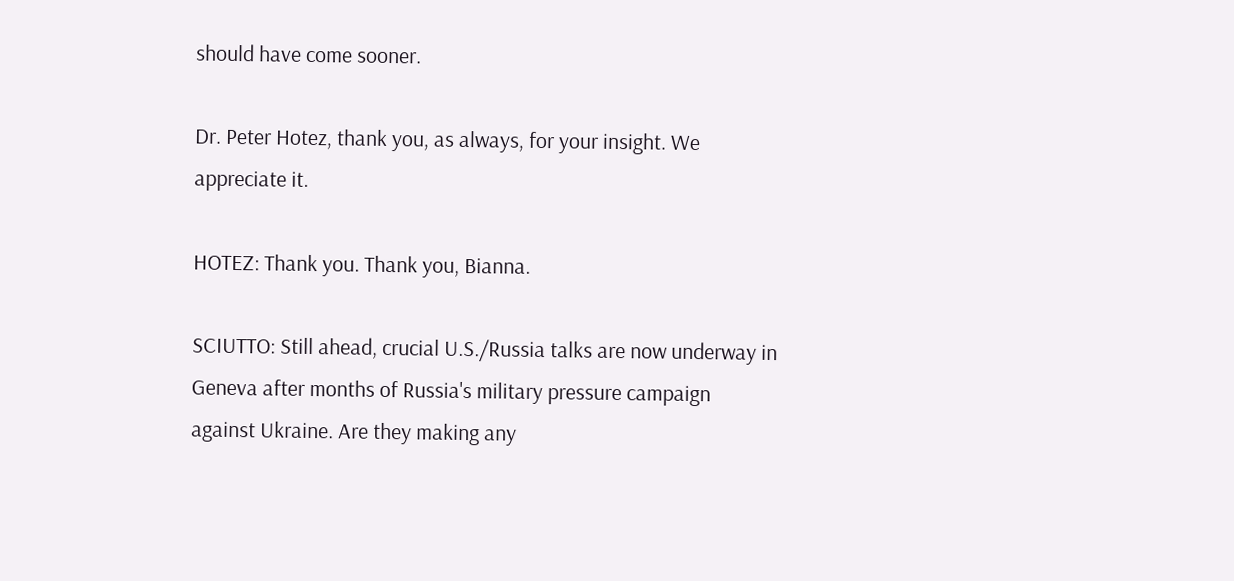should have come sooner.

Dr. Peter Hotez, thank you, as always, for your insight. We appreciate it.

HOTEZ: Thank you. Thank you, Bianna.

SCIUTTO: Still ahead, crucial U.S./Russia talks are now underway in Geneva after months of Russia's military pressure campaign against Ukraine. Are they making any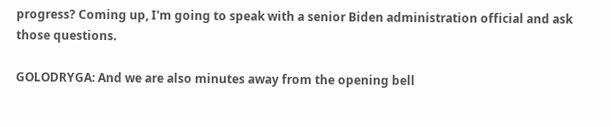progress? Coming up, I'm going to speak with a senior Biden administration official and ask those questions.

GOLODRYGA: And we are also minutes away from the opening bell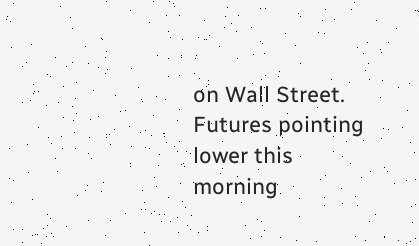on Wall Street. Futures pointing lower this morning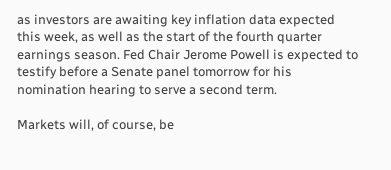as investors are awaiting key inflation data expected this week, as well as the start of the fourth quarter earnings season. Fed Chair Jerome Powell is expected to testify before a Senate panel tomorrow for his nomination hearing to serve a second term.

Markets will, of course, be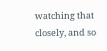watching that closely, and so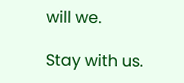will we.

Stay with us.